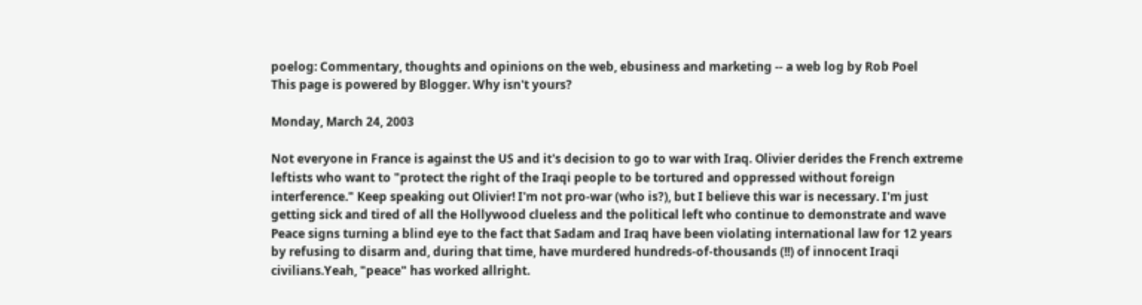poelog: Commentary, thoughts and opinions on the web, ebusiness and marketing -- a web log by Rob Poel
This page is powered by Blogger. Why isn't yours?

Monday, March 24, 2003

Not everyone in France is against the US and it's decision to go to war with Iraq. Olivier derides the French extreme leftists who want to "protect the right of the Iraqi people to be tortured and oppressed without foreign interference." Keep speaking out Olivier! I'm not pro-war (who is?), but I believe this war is necessary. I'm just getting sick and tired of all the Hollywood clueless and the political left who continue to demonstrate and wave Peace signs turning a blind eye to the fact that Sadam and Iraq have been violating international law for 12 years by refusing to disarm and, during that time, have murdered hundreds-of-thousands (!!) of innocent Iraqi civilians.Yeah, "peace" has worked allright.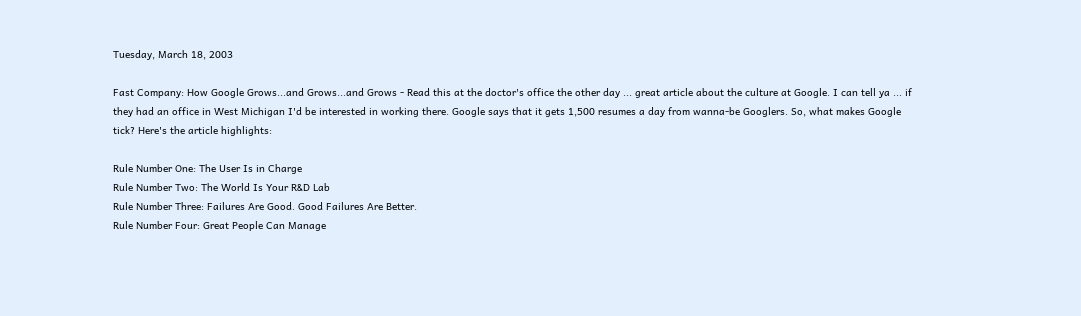Tuesday, March 18, 2003

Fast Company: How Google Grows...and Grows...and Grows - Read this at the doctor's office the other day ... great article about the culture at Google. I can tell ya ... if they had an office in West Michigan I'd be interested in working there. Google says that it gets 1,500 resumes a day from wanna-be Googlers. So, what makes Google tick? Here's the article highlights:

Rule Number One: The User Is in Charge
Rule Number Two: The World Is Your R&D Lab
Rule Number Three: Failures Are Good. Good Failures Are Better.
Rule Number Four: Great People Can Manage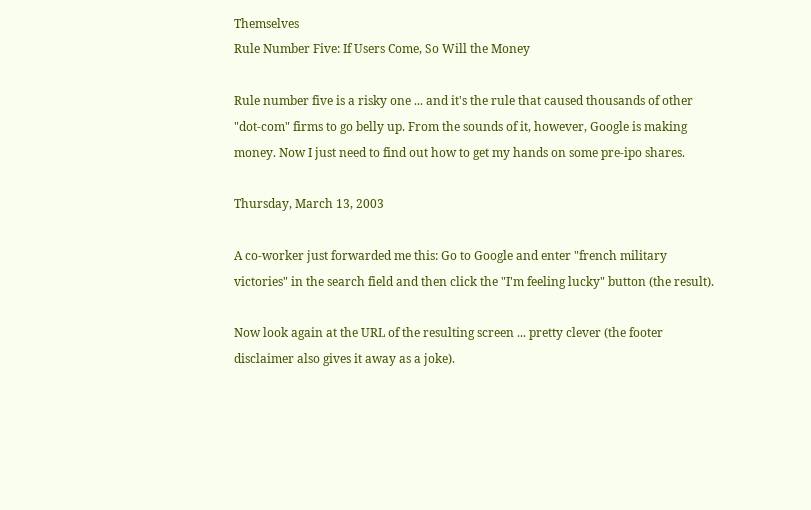Themselves
Rule Number Five: If Users Come, So Will the Money

Rule number five is a risky one ... and it's the rule that caused thousands of other "dot-com" firms to go belly up. From the sounds of it, however, Google is making money. Now I just need to find out how to get my hands on some pre-ipo shares.

Thursday, March 13, 2003

A co-worker just forwarded me this: Go to Google and enter "french military victories" in the search field and then click the "I'm feeling lucky" button (the result).

Now look again at the URL of the resulting screen ... pretty clever (the footer disclaimer also gives it away as a joke).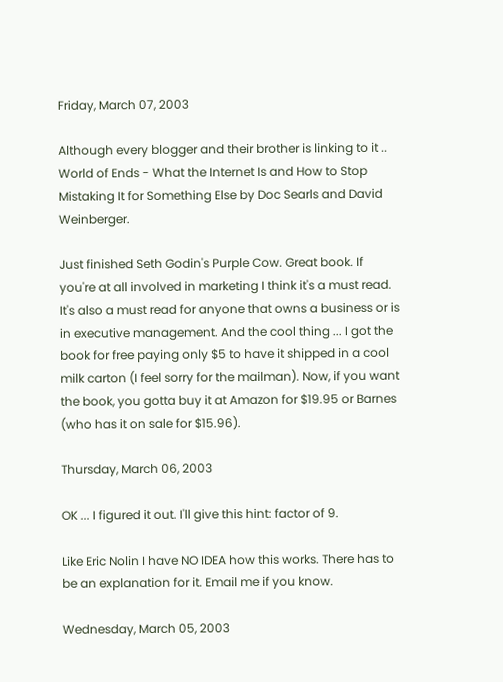Friday, March 07, 2003

Although every blogger and their brother is linking to it .. World of Ends - What the Internet Is and How to Stop Mistaking It for Something Else by Doc Searls and David Weinberger.

Just finished Seth Godin's Purple Cow. Great book. If you're at all involved in marketing I think it's a must read. It's also a must read for anyone that owns a business or is in executive management. And the cool thing ... I got the book for free paying only $5 to have it shipped in a cool milk carton (I feel sorry for the mailman). Now, if you want the book, you gotta buy it at Amazon for $19.95 or Barnes (who has it on sale for $15.96).

Thursday, March 06, 2003

OK ... I figured it out. I'll give this hint: factor of 9.

Like Eric Nolin I have NO IDEA how this works. There has to be an explanation for it. Email me if you know.

Wednesday, March 05, 2003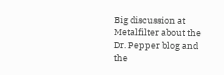Big discussion at Metalfilter about the Dr. Pepper blog and the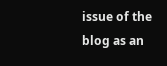issue of the blog as an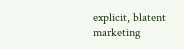explicit, blatent marketing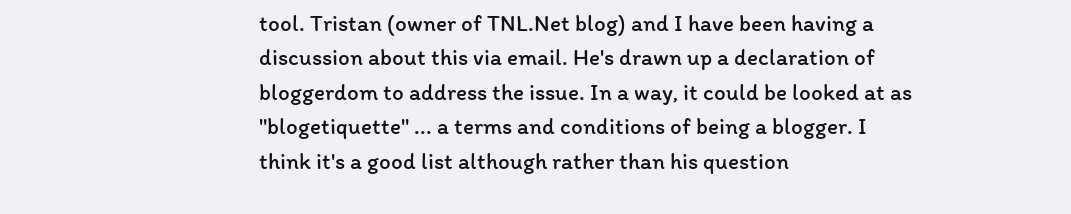tool. Tristan (owner of TNL.Net blog) and I have been having a discussion about this via email. He's drawn up a declaration of bloggerdom to address the issue. In a way, it could be looked at as "blogetiquette" ... a terms and conditions of being a blogger. I think it's a good list although rather than his question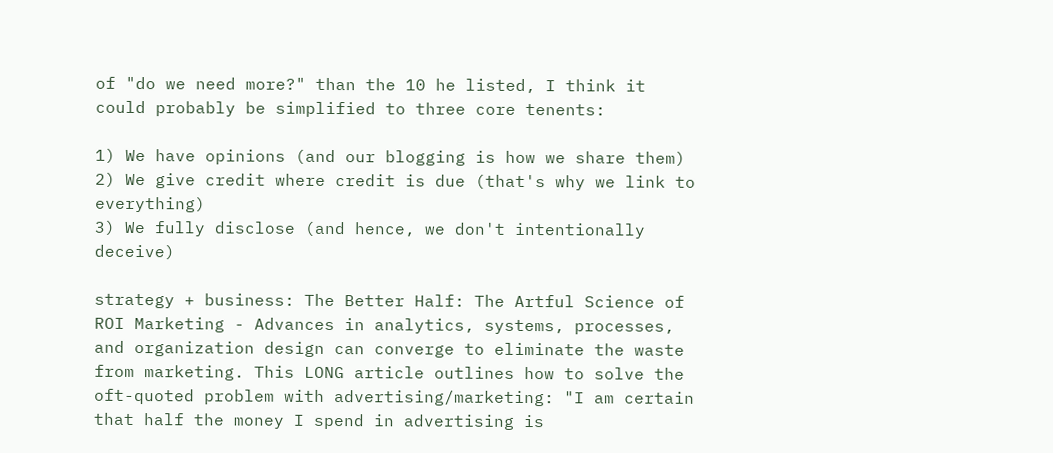of "do we need more?" than the 10 he listed, I think it could probably be simplified to three core tenents:

1) We have opinions (and our blogging is how we share them)
2) We give credit where credit is due (that's why we link to everything)
3) We fully disclose (and hence, we don't intentionally deceive)

strategy + business: The Better Half: The Artful Science of ROI Marketing - Advances in analytics, systems, processes, and organization design can converge to eliminate the waste from marketing. This LONG article outlines how to solve the oft-quoted problem with advertising/marketing: "I am certain that half the money I spend in advertising is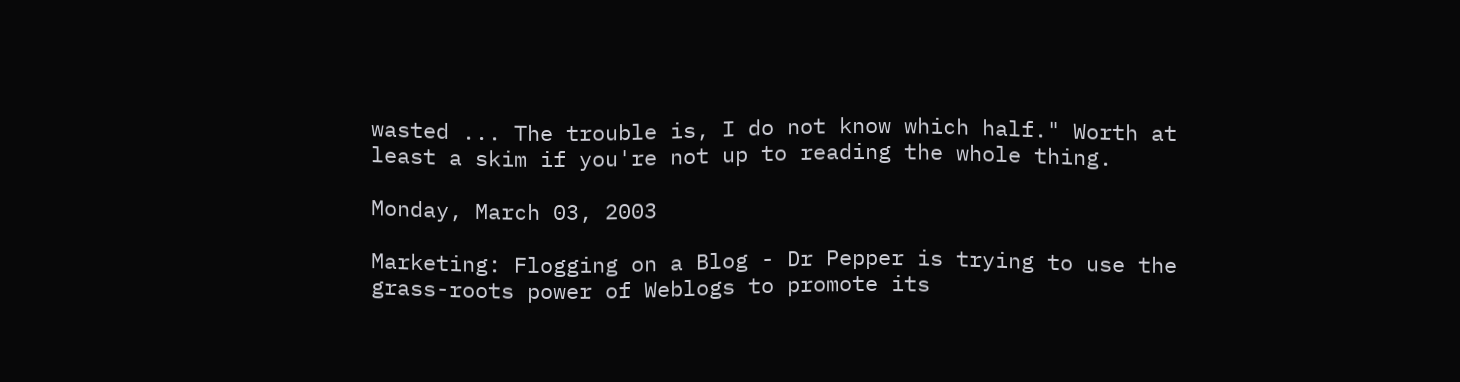wasted ... The trouble is, I do not know which half." Worth at least a skim if you're not up to reading the whole thing.

Monday, March 03, 2003

Marketing: Flogging on a Blog - Dr Pepper is trying to use the grass-roots power of Weblogs to promote its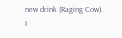new drink (Raging Cow). I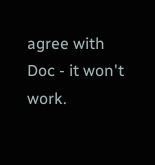agree with Doc - it won't work.